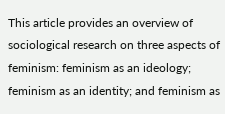This article provides an overview of sociological research on three aspects of feminism: feminism as an ideology; feminism as an identity; and feminism as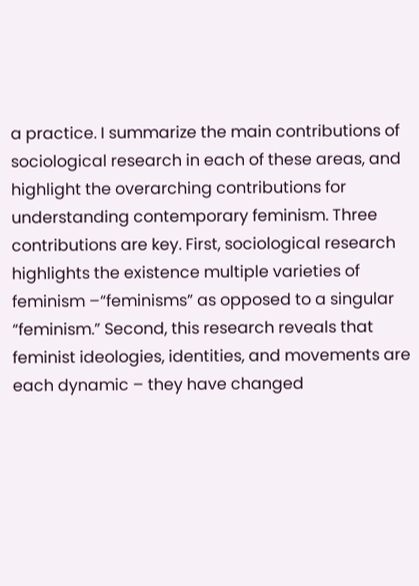a practice. I summarize the main contributions of sociological research in each of these areas, and highlight the overarching contributions for understanding contemporary feminism. Three contributions are key. First, sociological research highlights the existence multiple varieties of feminism –“feminisms” as opposed to a singular “feminism.” Second, this research reveals that feminist ideologies, identities, and movements are each dynamic – they have changed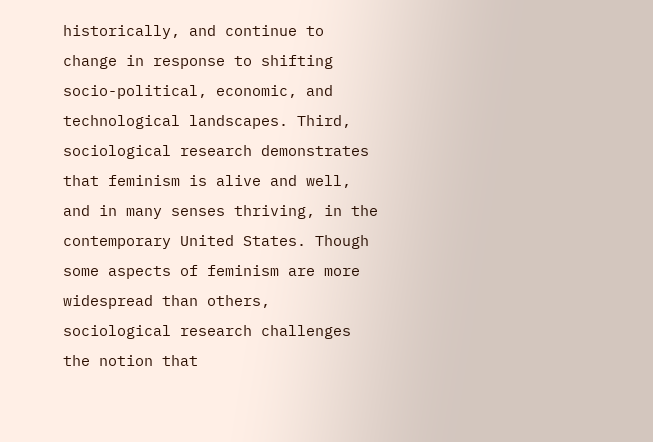historically, and continue to change in response to shifting socio-political, economic, and technological landscapes. Third, sociological research demonstrates that feminism is alive and well, and in many senses thriving, in the contemporary United States. Though some aspects of feminism are more widespread than others, sociological research challenges the notion that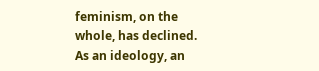feminism, on the whole, has declined. As an ideology, an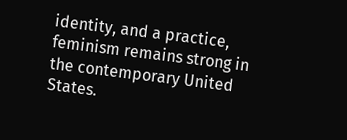identity, and a practice, feminism remains strong in the contemporary United States.